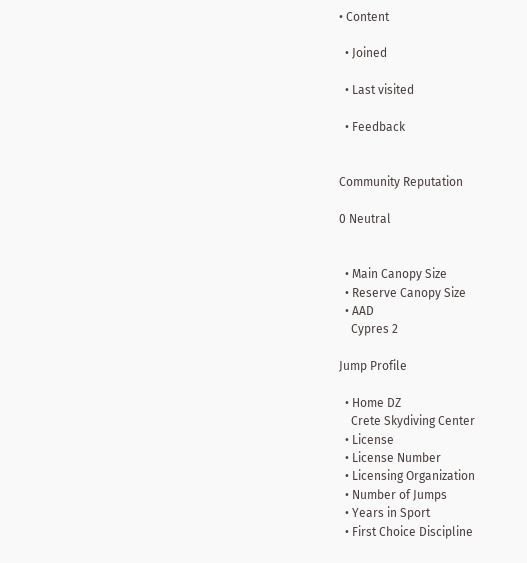• Content

  • Joined

  • Last visited

  • Feedback


Community Reputation

0 Neutral


  • Main Canopy Size
  • Reserve Canopy Size
  • AAD
    Cypres 2

Jump Profile

  • Home DZ
    Crete Skydiving Center
  • License
  • License Number
  • Licensing Organization
  • Number of Jumps
  • Years in Sport
  • First Choice Discipline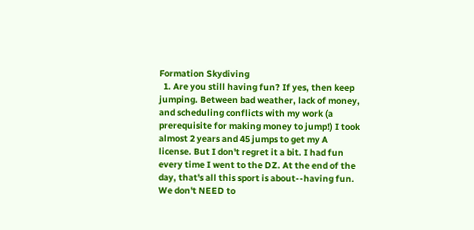Formation Skydiving
  1. Are you still having fun? If yes, then keep jumping. Between bad weather, lack of money, and scheduling conflicts with my work (a prerequisite for making money to jump!) I took almost 2 years and 45 jumps to get my A license. But I don't regret it a bit. I had fun every time I went to the DZ. At the end of the day, that's all this sport is about--having fun. We don't NEED to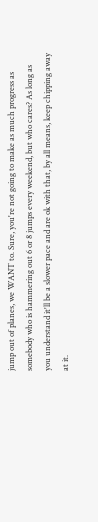jump out of planes, we WANT to. Sure, you're not going to make as much progress as somebody who is hammering out 6 or 8 jumps every weekend, but who cares? As long as you understand it'll be a slower pace and are ok with that, by all means, keep chipping away at it.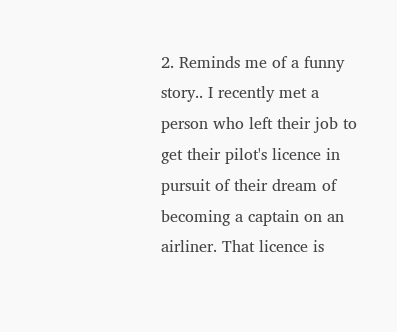2. Reminds me of a funny story.. I recently met a person who left their job to get their pilot's licence in pursuit of their dream of becoming a captain on an airliner. That licence is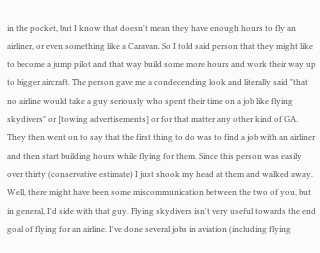in the pocket, but I know that doesn't mean they have enough hours to fly an airliner, or even something like a Caravan. So I told said person that they might like to become a jump pilot and that way build some more hours and work their way up to bigger aircraft. The person gave me a condecending look and literally said "that no airline would take a guy seriously who spent their time on a job like flying skydivers" or [towing advertisements] or for that matter any other kind of GA. They then went on to say that the first thing to do was to find a job with an airliner and then start building hours while flying for them. Since this person was easily over thirty (conservative estimate) I just shook my head at them and walked away. Well, there might have been some miscommunication between the two of you, but in general, I'd side with that guy. Flying skydivers isn't very useful towards the end goal of flying for an airline. I've done several jobs in aviation (including flying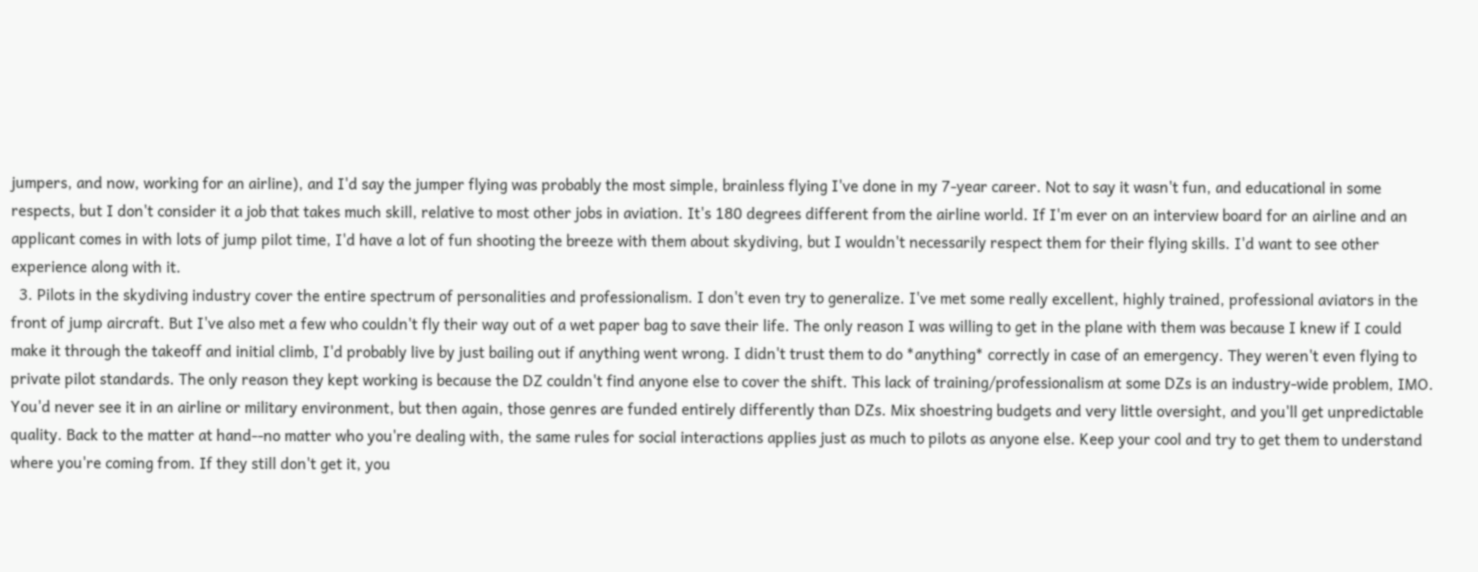jumpers, and now, working for an airline), and I'd say the jumper flying was probably the most simple, brainless flying I've done in my 7-year career. Not to say it wasn't fun, and educational in some respects, but I don't consider it a job that takes much skill, relative to most other jobs in aviation. It's 180 degrees different from the airline world. If I'm ever on an interview board for an airline and an applicant comes in with lots of jump pilot time, I'd have a lot of fun shooting the breeze with them about skydiving, but I wouldn't necessarily respect them for their flying skills. I'd want to see other experience along with it.
  3. Pilots in the skydiving industry cover the entire spectrum of personalities and professionalism. I don't even try to generalize. I've met some really excellent, highly trained, professional aviators in the front of jump aircraft. But I've also met a few who couldn't fly their way out of a wet paper bag to save their life. The only reason I was willing to get in the plane with them was because I knew if I could make it through the takeoff and initial climb, I'd probably live by just bailing out if anything went wrong. I didn't trust them to do *anything* correctly in case of an emergency. They weren't even flying to private pilot standards. The only reason they kept working is because the DZ couldn't find anyone else to cover the shift. This lack of training/professionalism at some DZs is an industry-wide problem, IMO. You'd never see it in an airline or military environment, but then again, those genres are funded entirely differently than DZs. Mix shoestring budgets and very little oversight, and you'll get unpredictable quality. Back to the matter at hand--no matter who you're dealing with, the same rules for social interactions applies just as much to pilots as anyone else. Keep your cool and try to get them to understand where you're coming from. If they still don't get it, you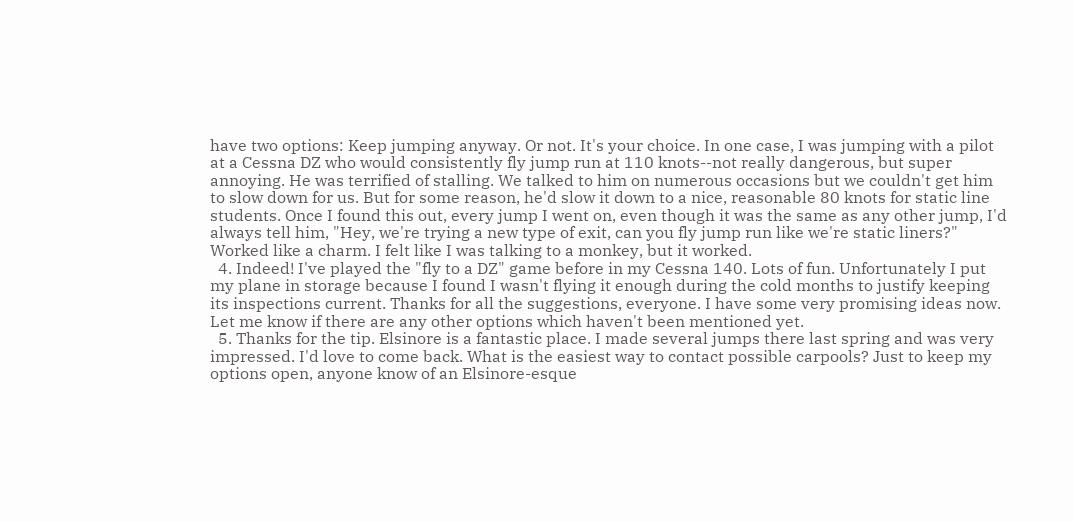have two options: Keep jumping anyway. Or not. It's your choice. In one case, I was jumping with a pilot at a Cessna DZ who would consistently fly jump run at 110 knots--not really dangerous, but super annoying. He was terrified of stalling. We talked to him on numerous occasions but we couldn't get him to slow down for us. But for some reason, he'd slow it down to a nice, reasonable 80 knots for static line students. Once I found this out, every jump I went on, even though it was the same as any other jump, I'd always tell him, "Hey, we're trying a new type of exit, can you fly jump run like we're static liners?" Worked like a charm. I felt like I was talking to a monkey, but it worked.
  4. Indeed! I've played the "fly to a DZ" game before in my Cessna 140. Lots of fun. Unfortunately I put my plane in storage because I found I wasn't flying it enough during the cold months to justify keeping its inspections current. Thanks for all the suggestions, everyone. I have some very promising ideas now. Let me know if there are any other options which haven't been mentioned yet.
  5. Thanks for the tip. Elsinore is a fantastic place. I made several jumps there last spring and was very impressed. I'd love to come back. What is the easiest way to contact possible carpools? Just to keep my options open, anyone know of an Elsinore-esque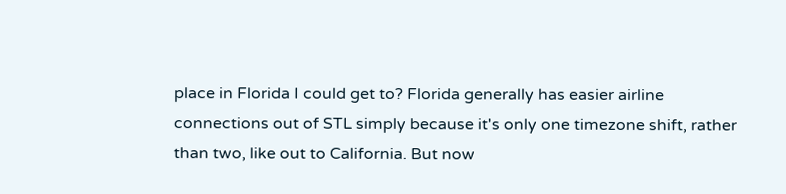place in Florida I could get to? Florida generally has easier airline connections out of STL simply because it's only one timezone shift, rather than two, like out to California. But now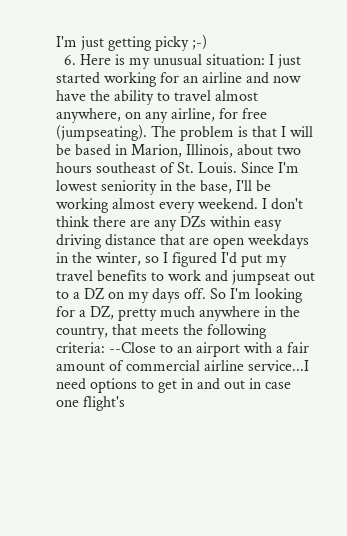I'm just getting picky ;-)
  6. Here is my unusual situation: I just started working for an airline and now have the ability to travel almost anywhere, on any airline, for free (jumpseating). The problem is that I will be based in Marion, Illinois, about two hours southeast of St. Louis. Since I'm lowest seniority in the base, I'll be working almost every weekend. I don't think there are any DZs within easy driving distance that are open weekdays in the winter, so I figured I'd put my travel benefits to work and jumpseat out to a DZ on my days off. So I'm looking for a DZ, pretty much anywhere in the country, that meets the following criteria: --Close to an airport with a fair amount of commercial airline service...I need options to get in and out in case one flight's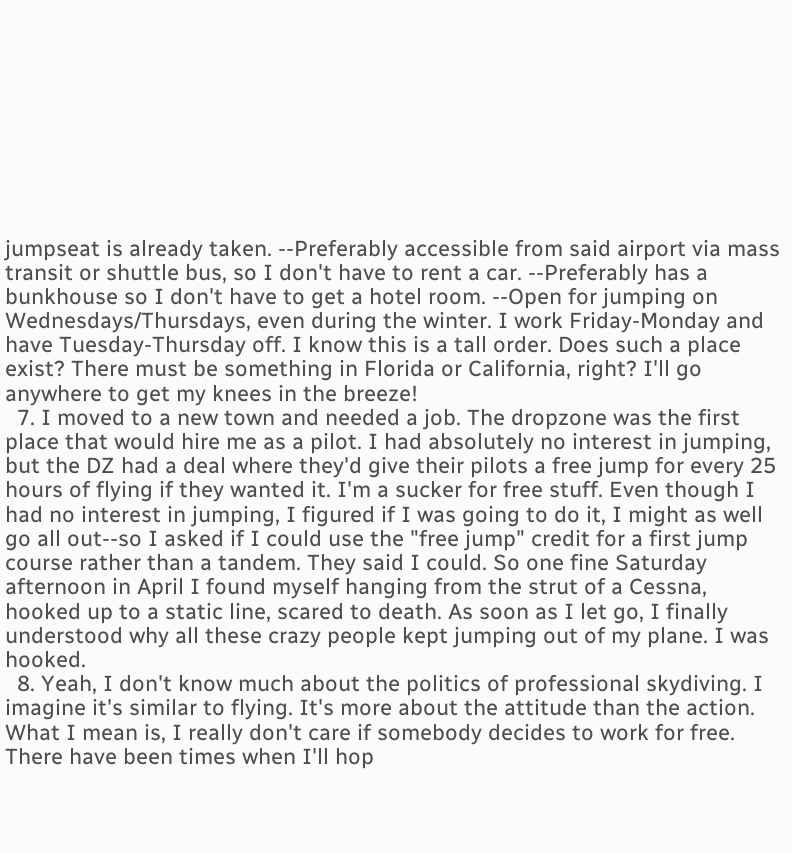jumpseat is already taken. --Preferably accessible from said airport via mass transit or shuttle bus, so I don't have to rent a car. --Preferably has a bunkhouse so I don't have to get a hotel room. --Open for jumping on Wednesdays/Thursdays, even during the winter. I work Friday-Monday and have Tuesday-Thursday off. I know this is a tall order. Does such a place exist? There must be something in Florida or California, right? I'll go anywhere to get my knees in the breeze!
  7. I moved to a new town and needed a job. The dropzone was the first place that would hire me as a pilot. I had absolutely no interest in jumping, but the DZ had a deal where they'd give their pilots a free jump for every 25 hours of flying if they wanted it. I'm a sucker for free stuff. Even though I had no interest in jumping, I figured if I was going to do it, I might as well go all out--so I asked if I could use the "free jump" credit for a first jump course rather than a tandem. They said I could. So one fine Saturday afternoon in April I found myself hanging from the strut of a Cessna, hooked up to a static line, scared to death. As soon as I let go, I finally understood why all these crazy people kept jumping out of my plane. I was hooked.
  8. Yeah, I don't know much about the politics of professional skydiving. I imagine it's similar to flying. It's more about the attitude than the action. What I mean is, I really don't care if somebody decides to work for free. There have been times when I'll hop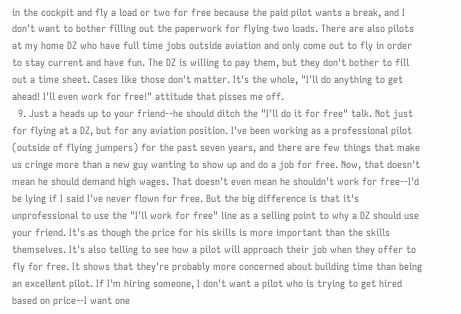in the cockpit and fly a load or two for free because the paid pilot wants a break, and I don't want to bother filling out the paperwork for flying two loads. There are also pilots at my home DZ who have full time jobs outside aviation and only come out to fly in order to stay current and have fun. The DZ is willing to pay them, but they don't bother to fill out a time sheet. Cases like those don't matter. It's the whole, "I'll do anything to get ahead! I'll even work for free!" attitude that pisses me off.
  9. Just a heads up to your friend--he should ditch the "I'll do it for free" talk. Not just for flying at a DZ, but for any aviation position. I've been working as a professional pilot (outside of flying jumpers) for the past seven years, and there are few things that make us cringe more than a new guy wanting to show up and do a job for free. Now, that doesn't mean he should demand high wages. That doesn't even mean he shouldn't work for free--I'd be lying if I said I've never flown for free. But the big difference is that it's unprofessional to use the "I'll work for free" line as a selling point to why a DZ should use your friend. It's as though the price for his skills is more important than the skills themselves. It's also telling to see how a pilot will approach their job when they offer to fly for free. It shows that they're probably more concerned about building time than being an excellent pilot. If I'm hiring someone, I don't want a pilot who is trying to get hired based on price--I want one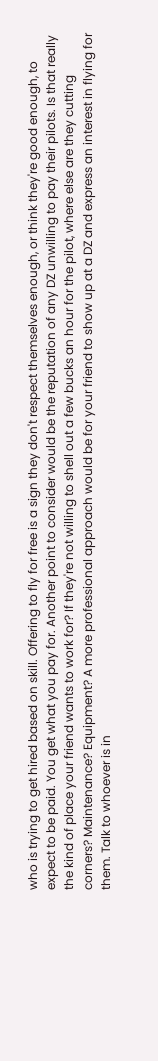who is trying to get hired based on skill. Offering to fly for free is a sign they don't respect themselves enough, or think they're good enough, to expect to be paid. You get what you pay for. Another point to consider would be the reputation of any DZ unwilling to pay their pilots. Is that really the kind of place your friend wants to work for? If they're not willing to shell out a few bucks an hour for the pilot, where else are they cutting corners? Maintenance? Equipment? A more professional approach would be for your friend to show up at a DZ and express an interest in flying for them. Talk to whoever is in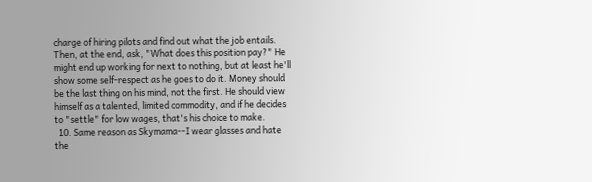charge of hiring pilots and find out what the job entails. Then, at the end, ask, "What does this position pay?" He might end up working for next to nothing, but at least he'll show some self-respect as he goes to do it. Money should be the last thing on his mind, not the first. He should view himself as a talented, limited commodity, and if he decides to "settle" for low wages, that's his choice to make.
  10. Same reason as Skymama--I wear glasses and hate the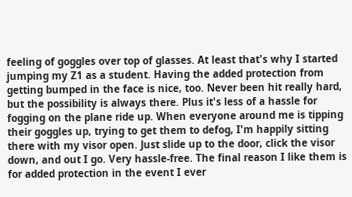feeling of goggles over top of glasses. At least that's why I started jumping my Z1 as a student. Having the added protection from getting bumped in the face is nice, too. Never been hit really hard, but the possibility is always there. Plus it's less of a hassle for fogging on the plane ride up. When everyone around me is tipping their goggles up, trying to get them to defog, I'm happily sitting there with my visor open. Just slide up to the door, click the visor down, and out I go. Very hassle-free. The final reason I like them is for added protection in the event I ever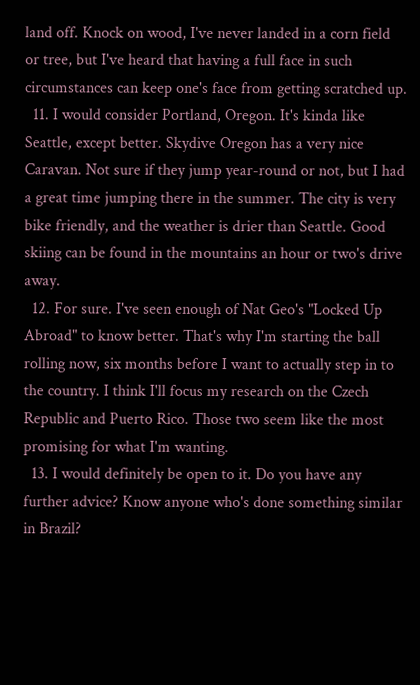land off. Knock on wood, I've never landed in a corn field or tree, but I've heard that having a full face in such circumstances can keep one's face from getting scratched up.
  11. I would consider Portland, Oregon. It's kinda like Seattle, except better. Skydive Oregon has a very nice Caravan. Not sure if they jump year-round or not, but I had a great time jumping there in the summer. The city is very bike friendly, and the weather is drier than Seattle. Good skiing can be found in the mountains an hour or two's drive away.
  12. For sure. I've seen enough of Nat Geo's "Locked Up Abroad" to know better. That's why I'm starting the ball rolling now, six months before I want to actually step in to the country. I think I'll focus my research on the Czech Republic and Puerto Rico. Those two seem like the most promising for what I'm wanting.
  13. I would definitely be open to it. Do you have any further advice? Know anyone who's done something similar in Brazil?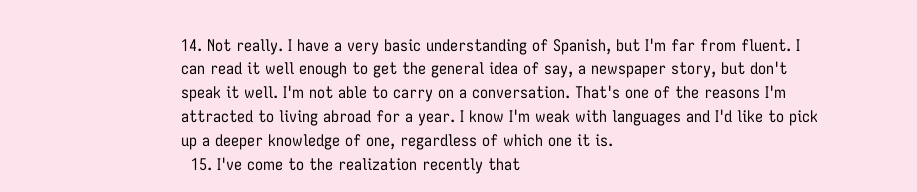14. Not really. I have a very basic understanding of Spanish, but I'm far from fluent. I can read it well enough to get the general idea of say, a newspaper story, but don't speak it well. I'm not able to carry on a conversation. That's one of the reasons I'm attracted to living abroad for a year. I know I'm weak with languages and I'd like to pick up a deeper knowledge of one, regardless of which one it is.
  15. I've come to the realization recently that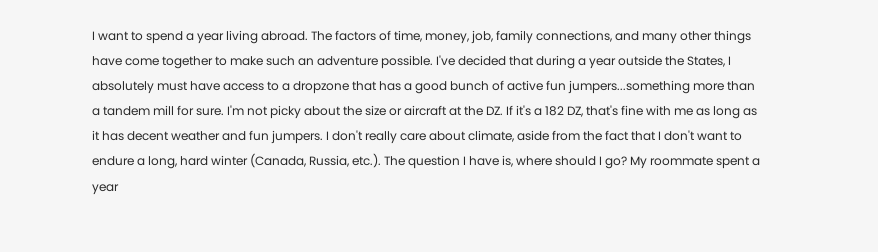I want to spend a year living abroad. The factors of time, money, job, family connections, and many other things have come together to make such an adventure possible. I've decided that during a year outside the States, I absolutely must have access to a dropzone that has a good bunch of active fun jumpers...something more than a tandem mill for sure. I'm not picky about the size or aircraft at the DZ. If it's a 182 DZ, that's fine with me as long as it has decent weather and fun jumpers. I don't really care about climate, aside from the fact that I don't want to endure a long, hard winter (Canada, Russia, etc.). The question I have is, where should I go? My roommate spent a year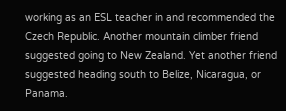working as an ESL teacher in and recommended the Czech Republic. Another mountain climber friend suggested going to New Zealand. Yet another friend suggested heading south to Belize, Nicaragua, or Panama.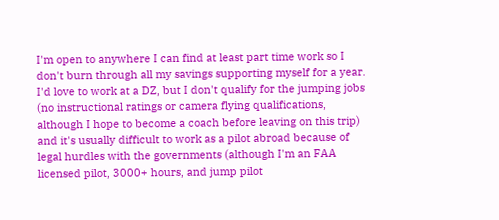I'm open to anywhere I can find at least part time work so I don't burn through all my savings supporting myself for a year. I'd love to work at a DZ, but I don't qualify for the jumping jobs (no instructional ratings or camera flying qualifications, although I hope to become a coach before leaving on this trip) and it's usually difficult to work as a pilot abroad because of legal hurdles with the governments (although I'm an FAA licensed pilot, 3000+ hours, and jump pilot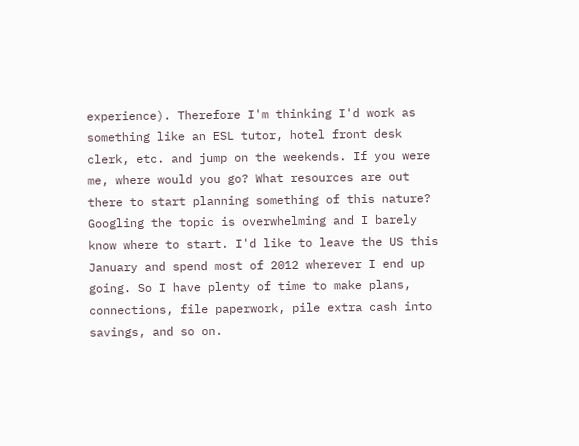experience). Therefore I'm thinking I'd work as something like an ESL tutor, hotel front desk clerk, etc. and jump on the weekends. If you were me, where would you go? What resources are out there to start planning something of this nature? Googling the topic is overwhelming and I barely know where to start. I'd like to leave the US this January and spend most of 2012 wherever I end up going. So I have plenty of time to make plans, connections, file paperwork, pile extra cash into savings, and so on.